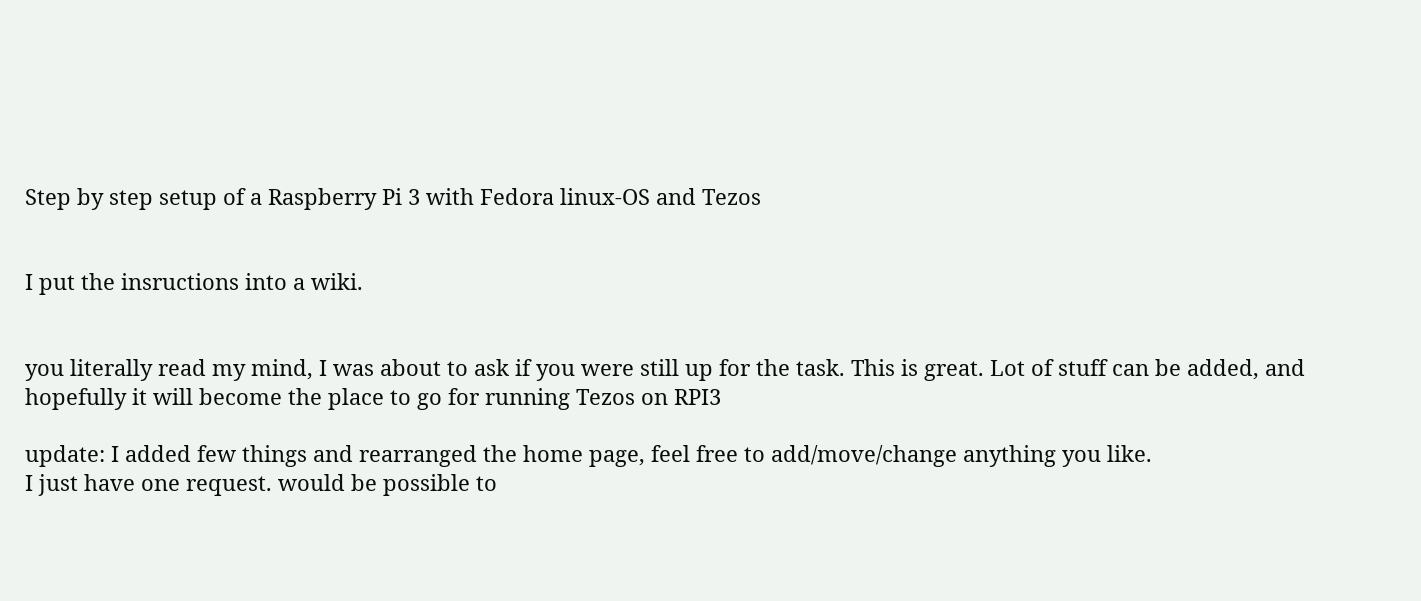Step by step setup of a Raspberry Pi 3 with Fedora linux-OS and Tezos


I put the insructions into a wiki.


you literally read my mind, I was about to ask if you were still up for the task. This is great. Lot of stuff can be added, and hopefully it will become the place to go for running Tezos on RPI3

update: I added few things and rearranged the home page, feel free to add/move/change anything you like.
I just have one request. would be possible to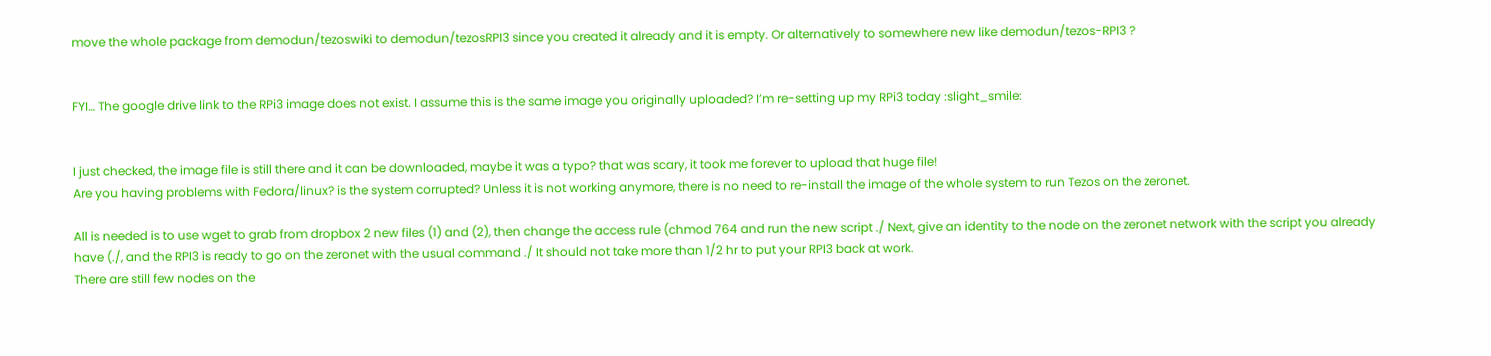move the whole package from demodun/tezoswiki to demodun/tezosRPI3 since you created it already and it is empty. Or alternatively to somewhere new like demodun/tezos-RPI3 ?


FYI… The google drive link to the RPi3 image does not exist. I assume this is the same image you originally uploaded? I’m re-setting up my RPi3 today :slight_smile:


I just checked, the image file is still there and it can be downloaded, maybe it was a typo? that was scary, it took me forever to upload that huge file!
Are you having problems with Fedora/linux? is the system corrupted? Unless it is not working anymore, there is no need to re-install the image of the whole system to run Tezos on the zeronet.

All is needed is to use wget to grab from dropbox 2 new files (1) and (2), then change the access rule (chmod 764 and run the new script ./ Next, give an identity to the node on the zeronet network with the script you already have (./, and the RPI3 is ready to go on the zeronet with the usual command ./ It should not take more than 1/2 hr to put your RPI3 back at work.
There are still few nodes on the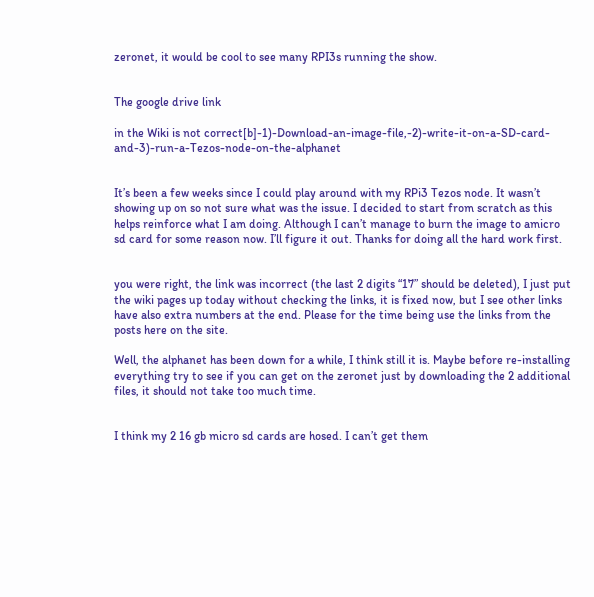zeronet, it would be cool to see many RPI3s running the show.


The google drive link

in the Wiki is not correct[b]-1)-Download-an-image-file,-2)-write-it-on-a-SD-card-and-3)-run-a-Tezos-node-on-the-alphanet


It’s been a few weeks since I could play around with my RPi3 Tezos node. It wasn’t showing up on so not sure what was the issue. I decided to start from scratch as this helps reinforce what I am doing. Although I can’t manage to burn the image to amicro sd card for some reason now. I’ll figure it out. Thanks for doing all the hard work first.


you were right, the link was incorrect (the last 2 digits “17” should be deleted), I just put the wiki pages up today without checking the links, it is fixed now, but I see other links have also extra numbers at the end. Please for the time being use the links from the posts here on the site.

Well, the alphanet has been down for a while, I think still it is. Maybe before re-installing everything try to see if you can get on the zeronet just by downloading the 2 additional files, it should not take too much time.


I think my 2 16 gb micro sd cards are hosed. I can’t get them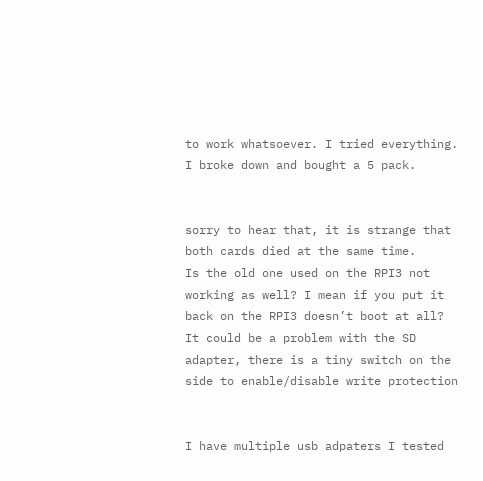to work whatsoever. I tried everything. I broke down and bought a 5 pack.


sorry to hear that, it is strange that both cards died at the same time.
Is the old one used on the RPI3 not working as well? I mean if you put it back on the RPI3 doesn’t boot at all?
It could be a problem with the SD adapter, there is a tiny switch on the side to enable/disable write protection


I have multiple usb adpaters I tested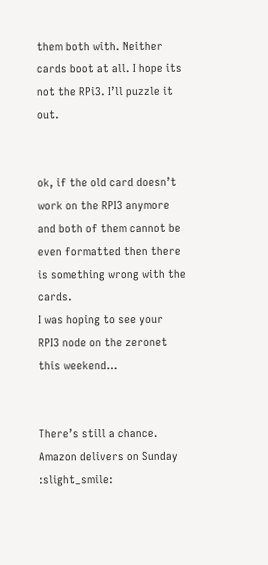them both with. Neither cards boot at all. I hope its not the RPi3. I’ll puzzle it out.


ok, if the old card doesn’t work on the RPI3 anymore and both of them cannot be even formatted then there is something wrong with the cards.
I was hoping to see your RPI3 node on the zeronet this weekend…


There’s still a chance. Amazon delivers on Sunday :slight_smile: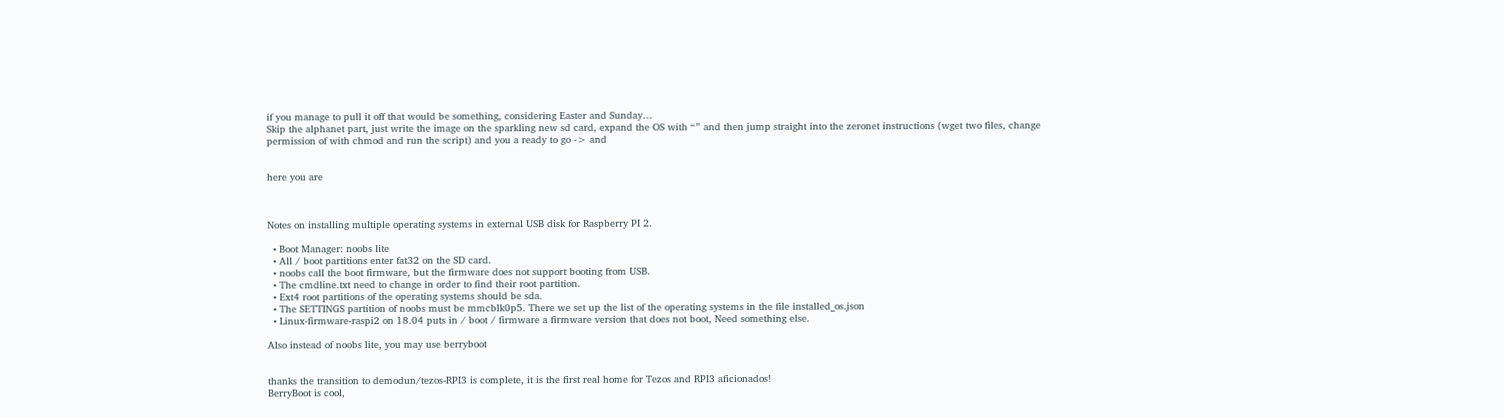if you manage to pull it off that would be something, considering Easter and Sunday…
Skip the alphanet part, just write the image on the sparkling new sd card, expand the OS with “” and then jump straight into the zeronet instructions (wget two files, change permission of with chmod and run the script) and you a ready to go -> and


here you are



Notes on installing multiple operating systems in external USB disk for Raspberry PI 2.

  • Boot Manager: noobs lite
  • All / boot partitions enter fat32 on the SD card.
  • noobs call the boot firmware, but the firmware does not support booting from USB.
  • The cmdline.txt need to change in order to find their root partition.
  • Ext4 root partitions of the operating systems should be sda.
  • The SETTINGS partition of noobs must be mmcblk0p5. There we set up the list of the operating systems in the file installed_os.json
  • Linux-firmware-raspi2 on 18.04 puts in / boot / firmware a firmware version that does not boot, Need something else.

Also instead of noobs lite, you may use berryboot


thanks the transition to demodun/tezos-RPI3 is complete, it is the first real home for Tezos and RPI3 aficionados!
BerryBoot is cool,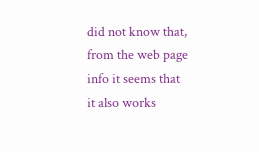did not know that, from the web page info it seems that it also works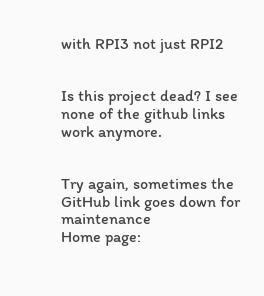with RPI3 not just RPI2


Is this project dead? I see none of the github links work anymore.


Try again, sometimes the GitHub link goes down for maintenance
Home page: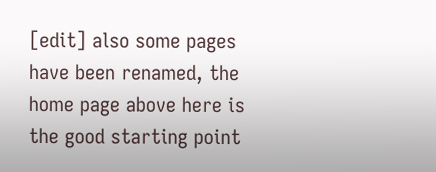[edit] also some pages have been renamed, the home page above here is the good starting point